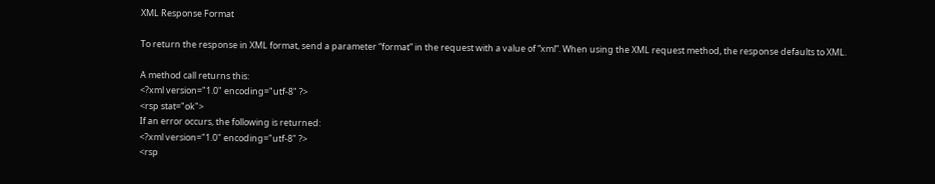XML Response Format

To return the response in XML format, send a parameter “format” in the request with a value of “xml”. When using the XML request method, the response defaults to XML.

A method call returns this:
<?xml version="1.0" encoding="utf-8" ?>
<rsp stat="ok">
If an error occurs, the following is returned:
<?xml version="1.0" encoding="utf-8" ?>
<rsp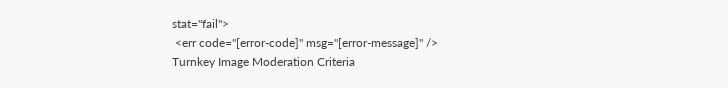stat="fail">
 <err code="[error-code]" msg="[error-message]" />
Turnkey Image Moderation Criteria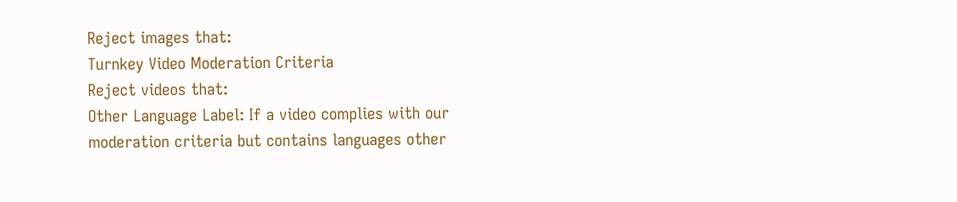Reject images that:
Turnkey Video Moderation Criteria
Reject videos that:
Other Language Label: If a video complies with our moderation criteria but contains languages other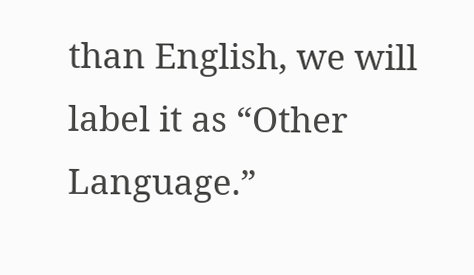than English, we will label it as “Other Language.”